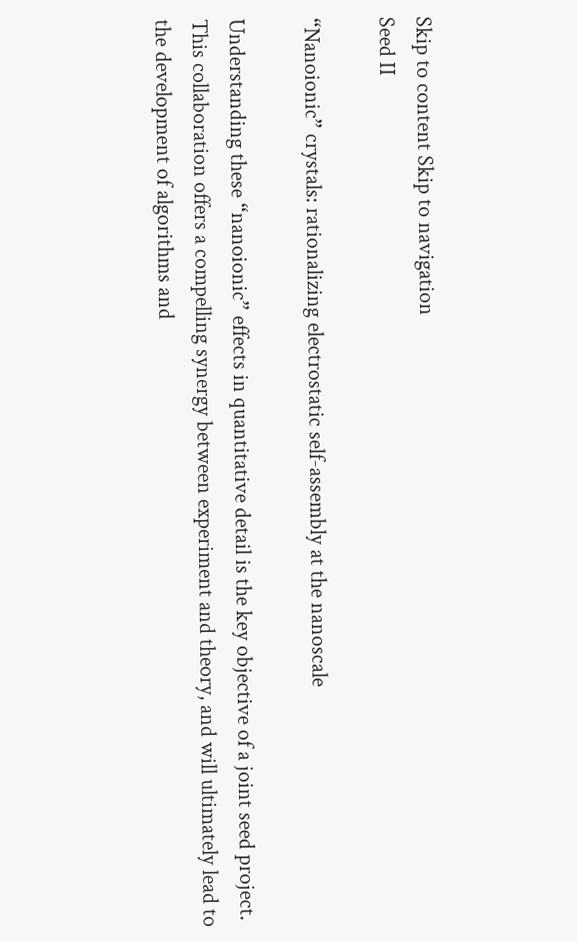Skip to content Skip to navigation
Seed II

“Nanoionic” crystals: rationalizing electrostatic self-assembly at the nanoscale

Understanding these “nanoionic” effects in quantitative detail is the key objective of a joint seed project. This collaboration offers a compelling synergy between experiment and theory, and will ultimately lead to the development of algorithms and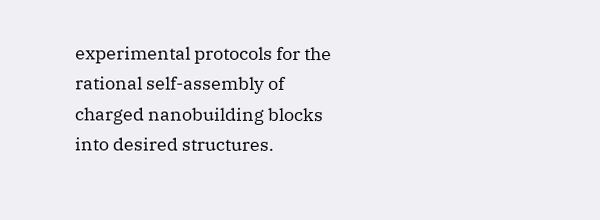experimental protocols for the rational self-assembly of charged nanobuilding blocks into desired structures.